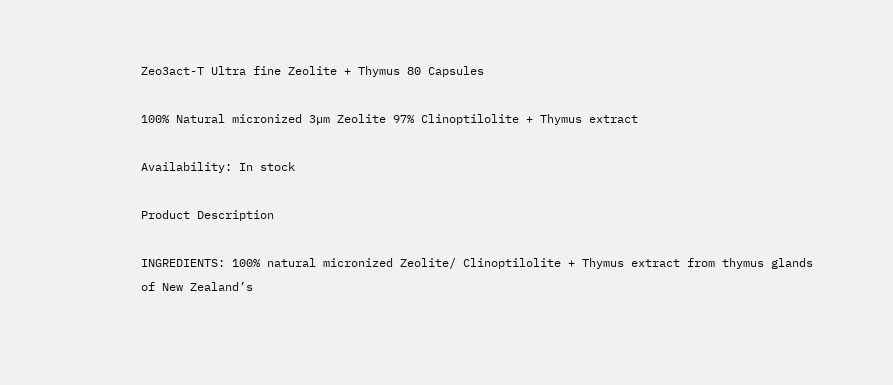Zeo3act-T Ultra fine Zeolite + Thymus 80 Capsules

100% Natural micronized 3µm Zeolite 97% Clinoptilolite + Thymus extract

Availability: In stock

Product Description

INGREDIENTS: 100% natural micronized Zeolite/ Clinoptilolite + Thymus extract from thymus glands of New Zealand’s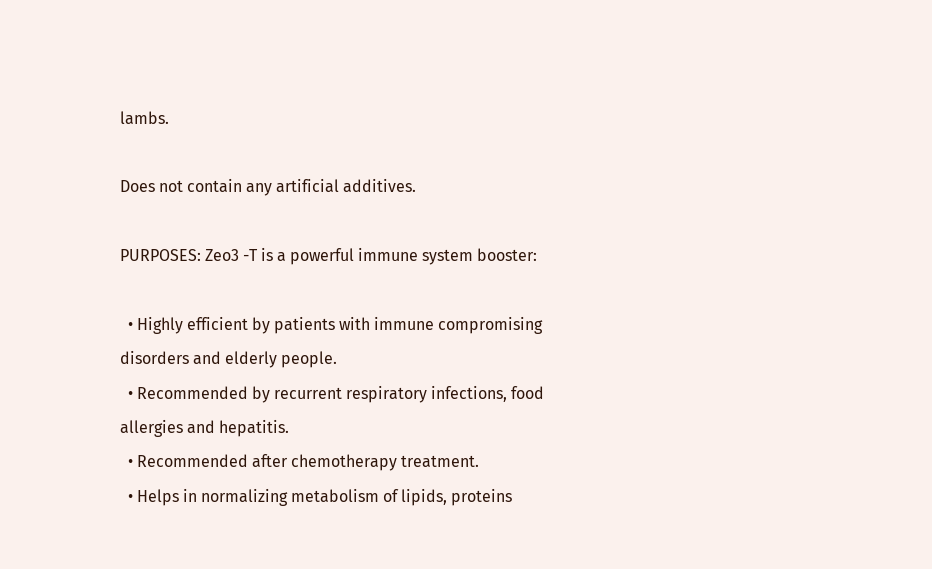lambs.

Does not contain any artificial additives.

PURPOSES: Zeo3 -T is a powerful immune system booster:

  • Highly efficient by patients with immune compromising disorders and elderly people.
  • Recommended by recurrent respiratory infections, food allergies and hepatitis.
  • Recommended after chemotherapy treatment.
  • Helps in normalizing metabolism of lipids, proteins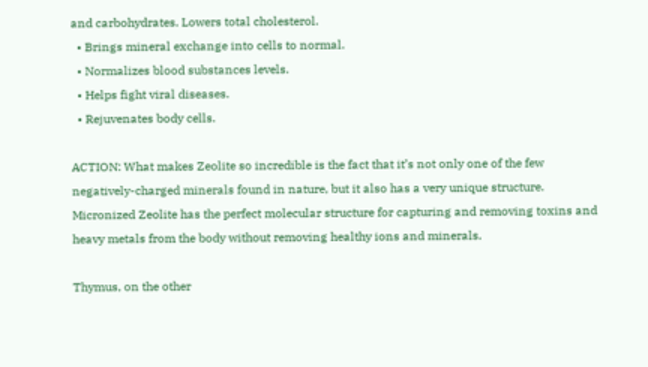and carbohydrates. Lowers total cholesterol.
  • Brings mineral exchange into cells to normal.
  • Normalizes blood substances levels.
  • Helps fight viral diseases.
  • Rejuvenates body cells.

ACTION: What makes Zeolite so incredible is the fact that it’s not only one of the few negatively-charged minerals found in nature, but it also has a very unique structure. Micronized Zeolite has the perfect molecular structure for capturing and removing toxins and heavy metals from the body without removing healthy ions and minerals.

Thymus, on the other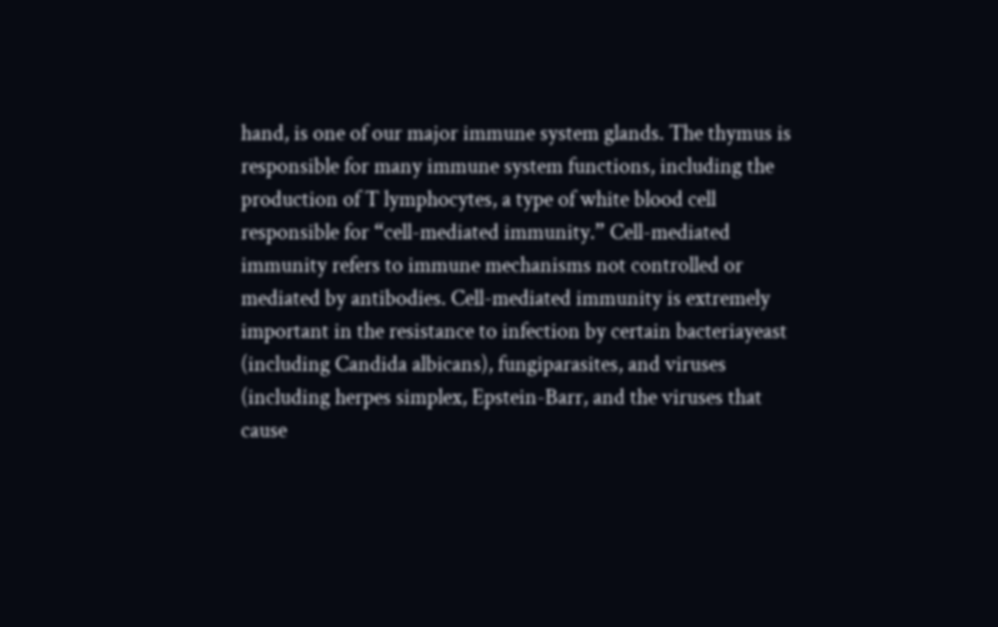hand, is one of our major immune system glands. The thymus is responsible for many immune system functions, including the production of T lymphocytes, a type of white blood cell responsible for “cell-mediated immunity.” Cell-mediated immunity refers to immune mechanisms not controlled or mediated by antibodies. Cell-mediated immunity is extremely important in the resistance to infection by certain bacteriayeast (including Candida albicans), fungiparasites, and viruses (including herpes simplex, Epstein-Barr, and the viruses that cause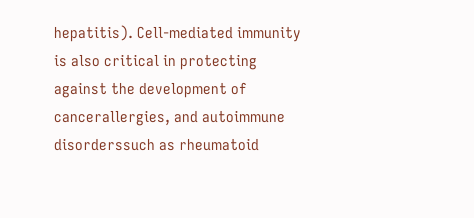hepatitis). Cell-mediated immunity is also critical in protecting against the development of cancerallergies, and autoimmune disorderssuch as rheumatoid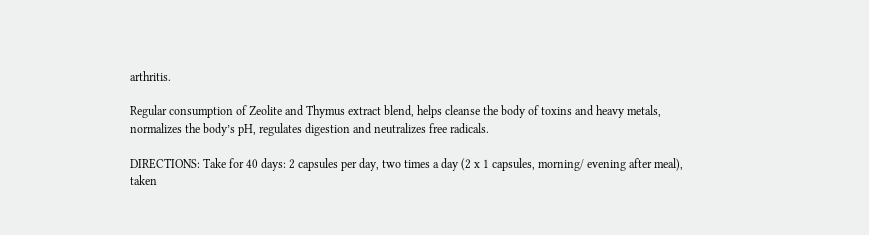arthritis.

Regular consumption of Zeolite and Thymus extract blend, helps cleanse the body of toxins and heavy metals, normalizes the body’s pH, regulates digestion and neutralizes free radicals.

DIRECTIONS: Take for 40 days: 2 capsules per day, two times a day (2 x 1 capsules, morning/ evening after meal), taken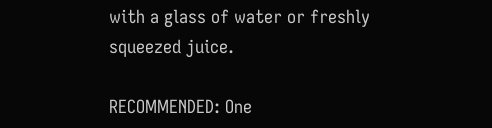with a glass of water or freshly squeezed juice.

RECOMMENDED: One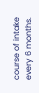course of intake every 6 months.